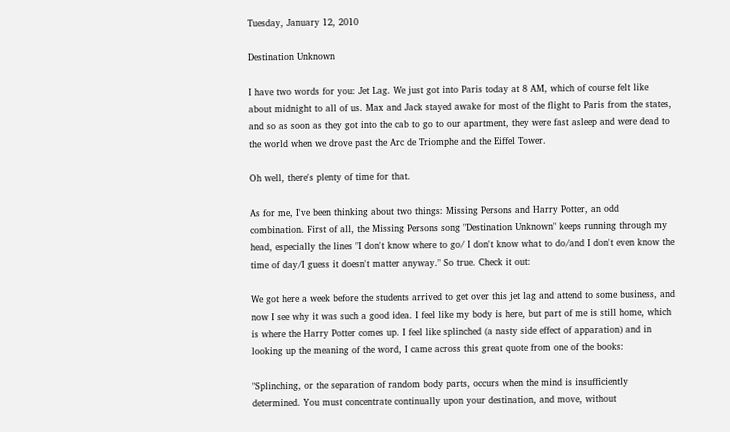Tuesday, January 12, 2010

Destination Unknown

I have two words for you: Jet Lag. We just got into Paris today at 8 AM, which of course felt like about midnight to all of us. Max and Jack stayed awake for most of the flight to Paris from the states, and so as soon as they got into the cab to go to our apartment, they were fast asleep and were dead to the world when we drove past the Arc de Triomphe and the Eiffel Tower.

Oh well, there's plenty of time for that.

As for me, I've been thinking about two things: Missing Persons and Harry Potter, an odd combination. First of all, the Missing Persons song "Destination Unknown" keeps running through my head, especially the lines "I don't know where to go/ I don't know what to do/and I don't even know the time of day/I guess it doesn't matter anyway." So true. Check it out:

We got here a week before the students arrived to get over this jet lag and attend to some business, and now I see why it was such a good idea. I feel like my body is here, but part of me is still home, which is where the Harry Potter comes up. I feel like splinched (a nasty side effect of apparation) and in looking up the meaning of the word, I came across this great quote from one of the books:

"Splinching, or the separation of random body parts, occurs when the mind is insufficiently determined. You must concentrate continually upon your destination, and move, without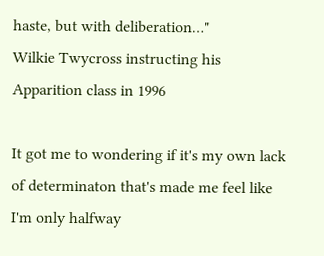haste, but with deliberation…"
Wilkie Twycross instructing his Apparition class in 1996

It got me to wondering if it's my own lack of determinaton that's made me feel like I'm only halfway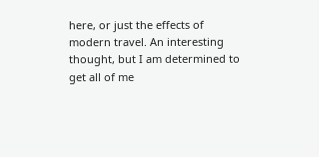here, or just the effects of modern travel. An interesting thought, but I am determined to get all of me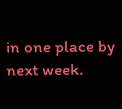in one place by next week.